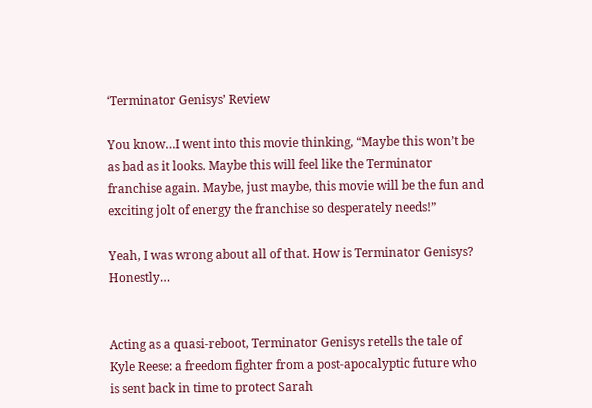‘Terminator Genisys’ Review

You know…I went into this movie thinking, “Maybe this won’t be as bad as it looks. Maybe this will feel like the Terminator franchise again. Maybe, just maybe, this movie will be the fun and exciting jolt of energy the franchise so desperately needs!”

Yeah, I was wrong about all of that. How is Terminator Genisys? Honestly…


Acting as a quasi-reboot, Terminator Genisys retells the tale of Kyle Reese: a freedom fighter from a post-apocalyptic future who is sent back in time to protect Sarah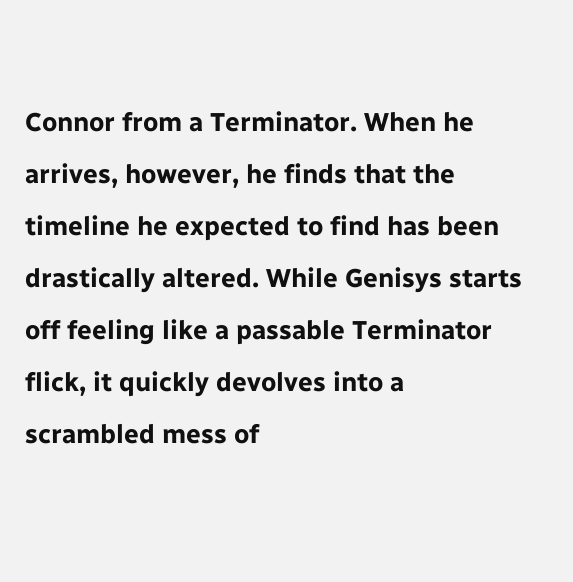Connor from a Terminator. When he arrives, however, he finds that the timeline he expected to find has been drastically altered. While Genisys starts off feeling like a passable Terminator flick, it quickly devolves into a scrambled mess of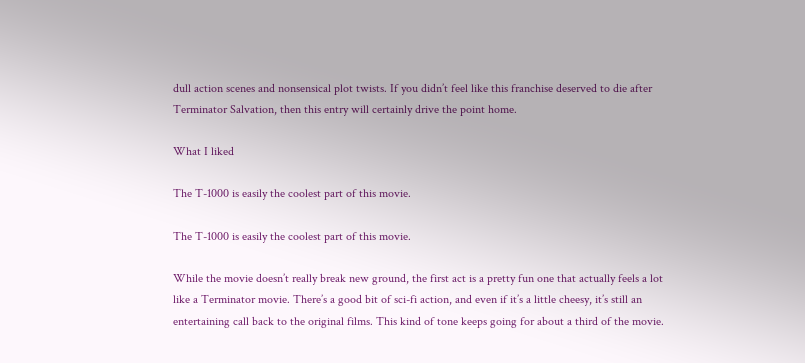dull action scenes and nonsensical plot twists. If you didn’t feel like this franchise deserved to die after Terminator Salvation, then this entry will certainly drive the point home.

What I liked

The T-1000 is easily the coolest part of this movie.

The T-1000 is easily the coolest part of this movie.

While the movie doesn’t really break new ground, the first act is a pretty fun one that actually feels a lot like a Terminator movie. There’s a good bit of sci-fi action, and even if it’s a little cheesy, it’s still an entertaining call back to the original films. This kind of tone keeps going for about a third of the movie.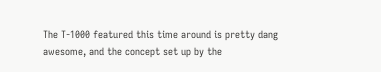The T-1000 featured this time around is pretty dang awesome, and the concept set up by the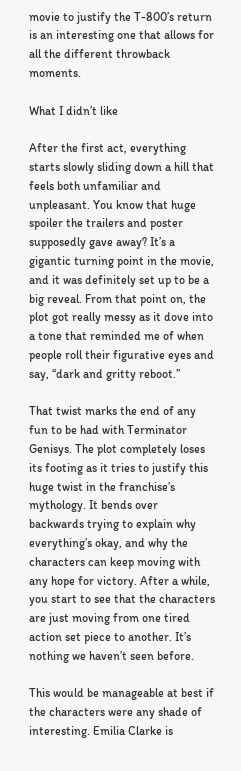movie to justify the T-800’s return is an interesting one that allows for all the different throwback moments.

What I didn’t like

After the first act, everything starts slowly sliding down a hill that feels both unfamiliar and unpleasant. You know that huge spoiler the trailers and poster supposedly gave away? It’s a gigantic turning point in the movie, and it was definitely set up to be a big reveal. From that point on, the plot got really messy as it dove into a tone that reminded me of when people roll their figurative eyes and say, “dark and gritty reboot.”

That twist marks the end of any fun to be had with Terminator Genisys. The plot completely loses its footing as it tries to justify this huge twist in the franchise’s mythology. It bends over backwards trying to explain why everything’s okay, and why the characters can keep moving with any hope for victory. After a while, you start to see that the characters are just moving from one tired action set piece to another. It’s nothing we haven’t seen before.

This would be manageable at best if the characters were any shade of interesting. Emilia Clarke is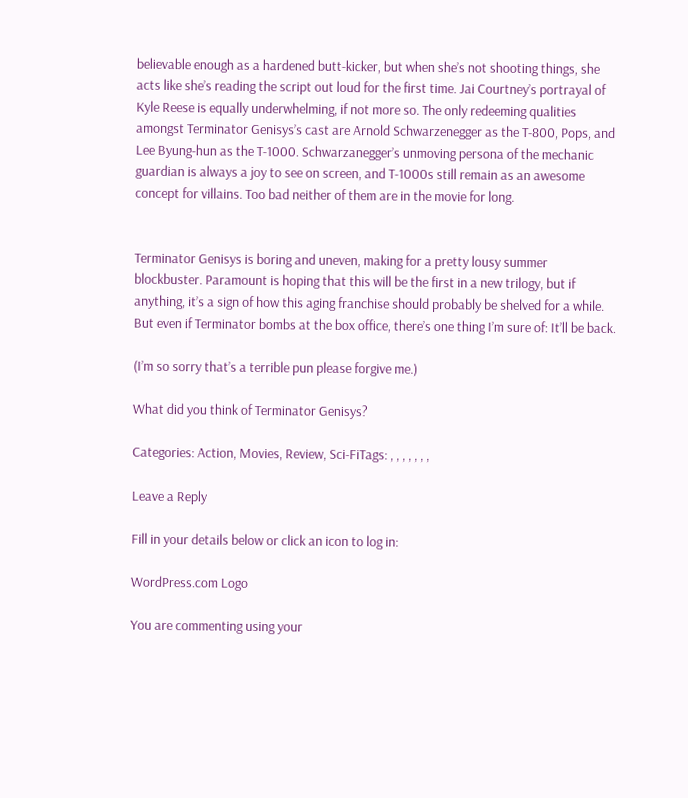believable enough as a hardened butt-kicker, but when she’s not shooting things, she acts like she’s reading the script out loud for the first time. Jai Courtney’s portrayal of Kyle Reese is equally underwhelming, if not more so. The only redeeming qualities amongst Terminator Genisys’s cast are Arnold Schwarzenegger as the T-800, Pops, and Lee Byung-hun as the T-1000. Schwarzanegger’s unmoving persona of the mechanic guardian is always a joy to see on screen, and T-1000s still remain as an awesome concept for villains. Too bad neither of them are in the movie for long.


Terminator Genisys is boring and uneven, making for a pretty lousy summer blockbuster. Paramount is hoping that this will be the first in a new trilogy, but if anything, it’s a sign of how this aging franchise should probably be shelved for a while. But even if Terminator bombs at the box office, there’s one thing I’m sure of: It’ll be back.

(I’m so sorry that’s a terrible pun please forgive me.)

What did you think of Terminator Genisys?

Categories: Action, Movies, Review, Sci-FiTags: , , , , , , ,

Leave a Reply

Fill in your details below or click an icon to log in:

WordPress.com Logo

You are commenting using your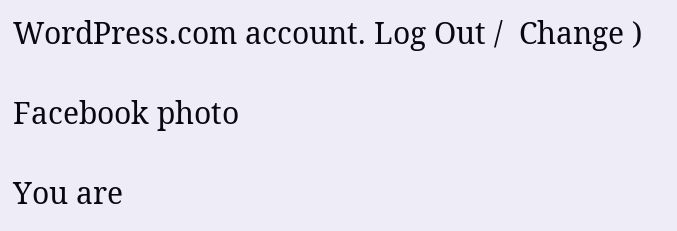WordPress.com account. Log Out /  Change )

Facebook photo

You are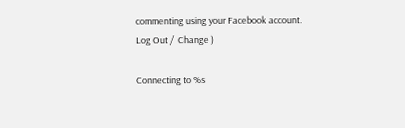commenting using your Facebook account. Log Out /  Change )

Connecting to %s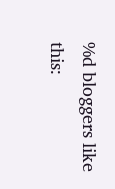%d bloggers like this: